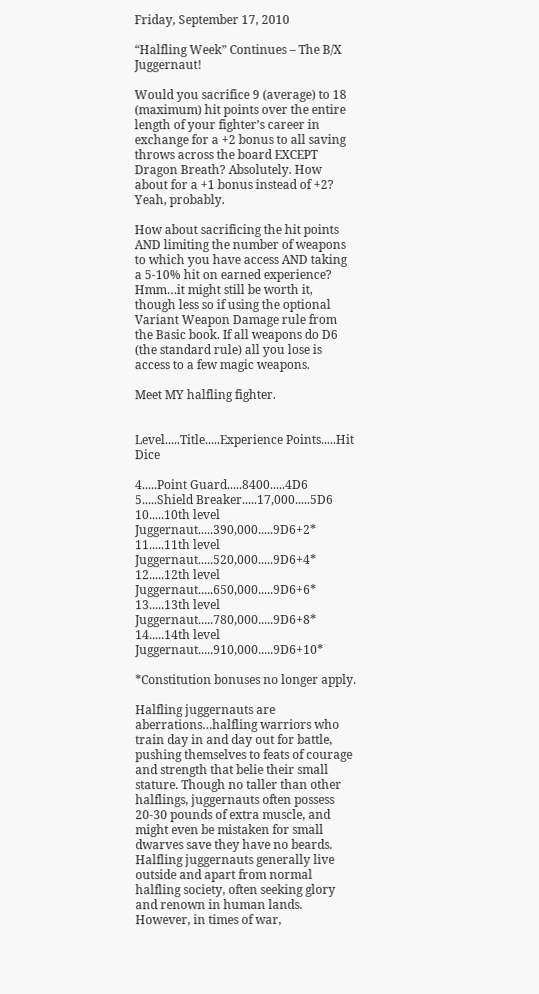Friday, September 17, 2010

“Halfling Week” Continues – The B/X Juggernaut!

Would you sacrifice 9 (average) to 18 (maximum) hit points over the entire length of your fighter’s career in exchange for a +2 bonus to all saving throws across the board EXCEPT Dragon Breath? Absolutely. How about for a +1 bonus instead of +2? Yeah, probably.

How about sacrificing the hit points AND limiting the number of weapons to which you have access AND taking a 5-10% hit on earned experience? Hmm…it might still be worth it, though less so if using the optional Variant Weapon Damage rule from the Basic book. If all weapons do D6 (the standard rule) all you lose is access to a few magic weapons.

Meet MY halfling fighter.


Level.....Title.....Experience Points.....Hit Dice

4.....Point Guard.....8400.....4D6
5.....Shield Breaker.....17,000.....5D6
10.....10th level Juggernaut.....390,000.....9D6+2*
11.....11th level Juggernaut.....520,000.....9D6+4*
12.....12th level Juggernaut.....650,000.....9D6+6*
13.....13th level Juggernaut.....780,000.....9D6+8*
14.....14th level Juggernaut.....910,000.....9D6+10*

*Constitution bonuses no longer apply.

Halfling juggernauts are aberrations…halfling warriors who train day in and day out for battle, pushing themselves to feats of courage and strength that belie their small stature. Though no taller than other halflings, juggernauts often possess 20-30 pounds of extra muscle, and might even be mistaken for small dwarves save they have no beards. Halfling juggernauts generally live outside and apart from normal halfling society, often seeking glory and renown in human lands. However, in times of war,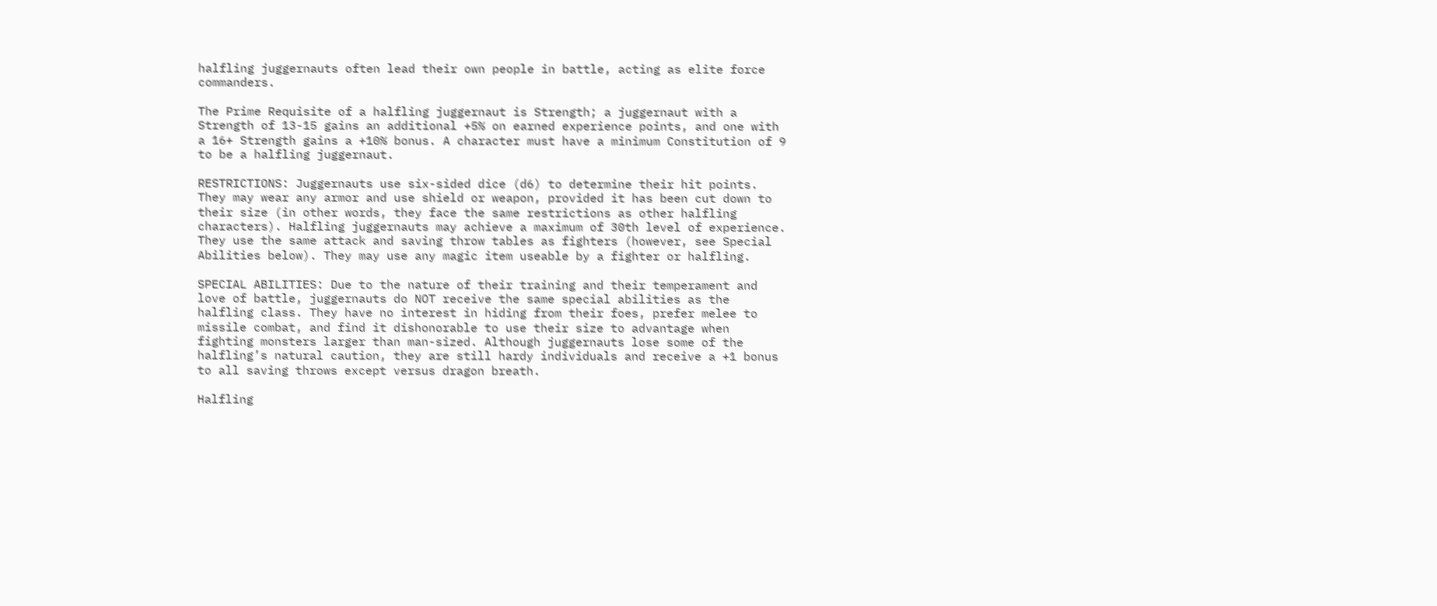halfling juggernauts often lead their own people in battle, acting as elite force commanders.

The Prime Requisite of a halfling juggernaut is Strength; a juggernaut with a Strength of 13-15 gains an additional +5% on earned experience points, and one with a 16+ Strength gains a +10% bonus. A character must have a minimum Constitution of 9 to be a halfling juggernaut.

RESTRICTIONS: Juggernauts use six-sided dice (d6) to determine their hit points. They may wear any armor and use shield or weapon, provided it has been cut down to their size (in other words, they face the same restrictions as other halfling characters). Halfling juggernauts may achieve a maximum of 30th level of experience. They use the same attack and saving throw tables as fighters (however, see Special Abilities below). They may use any magic item useable by a fighter or halfling.

SPECIAL ABILITIES: Due to the nature of their training and their temperament and love of battle, juggernauts do NOT receive the same special abilities as the halfling class. They have no interest in hiding from their foes, prefer melee to missile combat, and find it dishonorable to use their size to advantage when fighting monsters larger than man-sized. Although juggernauts lose some of the halfling’s natural caution, they are still hardy individuals and receive a +1 bonus to all saving throws except versus dragon breath.

Halfling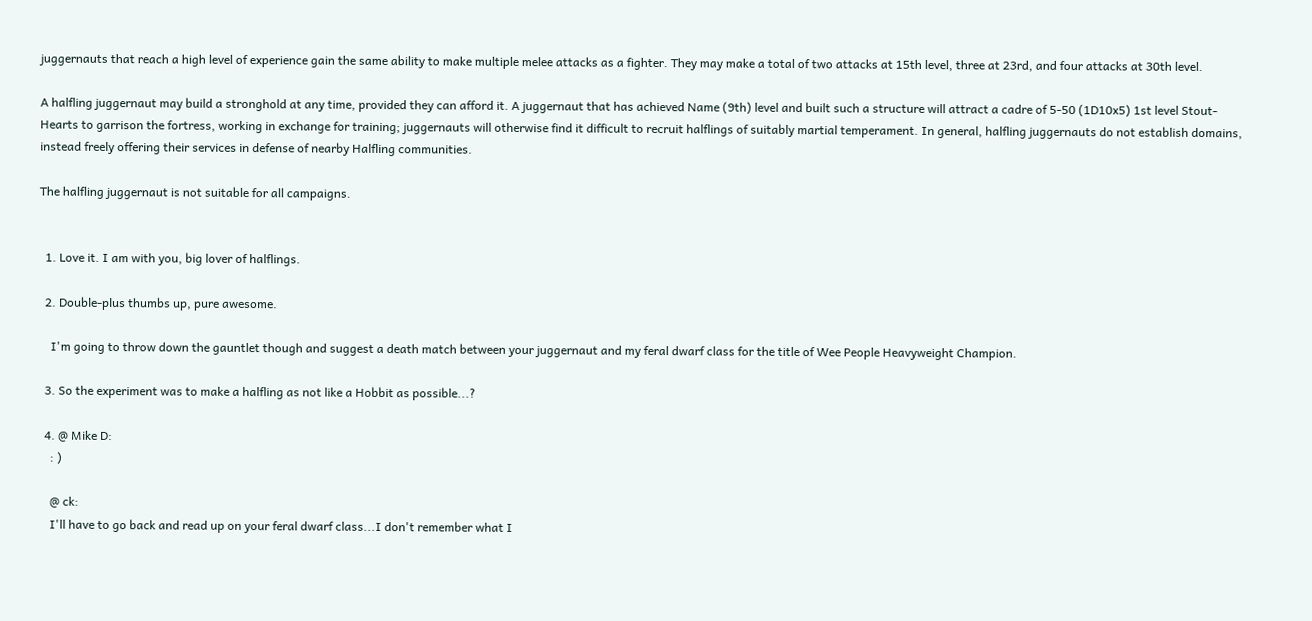juggernauts that reach a high level of experience gain the same ability to make multiple melee attacks as a fighter. They may make a total of two attacks at 15th level, three at 23rd, and four attacks at 30th level.

A halfling juggernaut may build a stronghold at any time, provided they can afford it. A juggernaut that has achieved Name (9th) level and built such a structure will attract a cadre of 5-50 (1D10x5) 1st level Stout-Hearts to garrison the fortress, working in exchange for training; juggernauts will otherwise find it difficult to recruit halflings of suitably martial temperament. In general, halfling juggernauts do not establish domains, instead freely offering their services in defense of nearby Halfling communities.

The halfling juggernaut is not suitable for all campaigns.


  1. Love it. I am with you, big lover of halflings.

  2. Double-plus thumbs up, pure awesome.

    I'm going to throw down the gauntlet though and suggest a death match between your juggernaut and my feral dwarf class for the title of Wee People Heavyweight Champion.

  3. So the experiment was to make a halfling as not like a Hobbit as possible...?

  4. @ Mike D:
    : )

    @ ck:
    I'll have to go back and read up on your feral dwarf class...I don't remember what I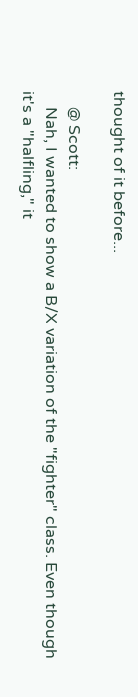thought of it before...

    @ Scott:
    Nah, I wanted to show a B/X variation of the "fighter" class. Even though it's a "halfling," it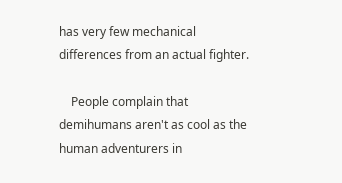has very few mechanical differences from an actual fighter.

    People complain that demihumans aren't as cool as the human adventurers in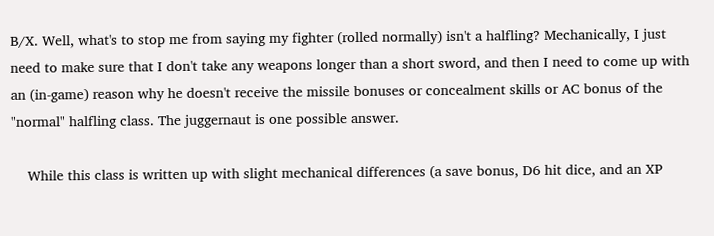B/X. Well, what's to stop me from saying my fighter (rolled normally) isn't a halfling? Mechanically, I just need to make sure that I don't take any weapons longer than a short sword, and then I need to come up with an (in-game) reason why he doesn't receive the missile bonuses or concealment skills or AC bonus of the "normal" halfling class. The juggernaut is one possible answer.

    While this class is written up with slight mechanical differences (a save bonus, D6 hit dice, and an XP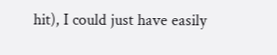hit), I could just have easily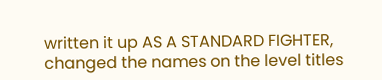written it up AS A STANDARD FIGHTER, changed the names on the level titles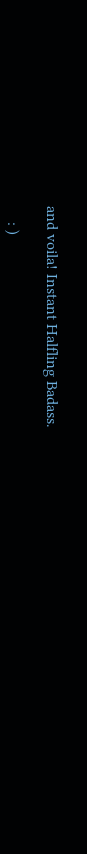and voila! Instant Halfling Badass.

    : )